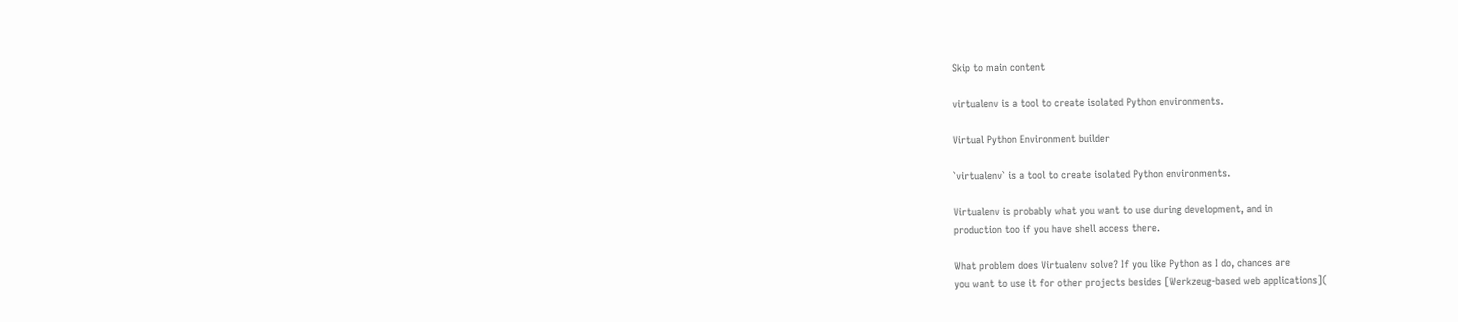Skip to main content

virtualenv is a tool to create isolated Python environments.

Virtual Python Environment builder

`virtualenv` is a tool to create isolated Python environments.

Virtualenv is probably what you want to use during development, and in
production too if you have shell access there.

What problem does Virtualenv solve? If you like Python as I do, chances are
you want to use it for other projects besides [Werkzeug-based web applications](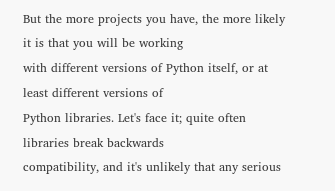But the more projects you have, the more likely it is that you will be working
with different versions of Python itself, or at least different versions of
Python libraries. Let's face it; quite often libraries break backwards
compatibility, and it's unlikely that any serious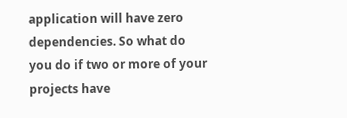application will have zero
dependencies. So what do you do if two or more of your projects have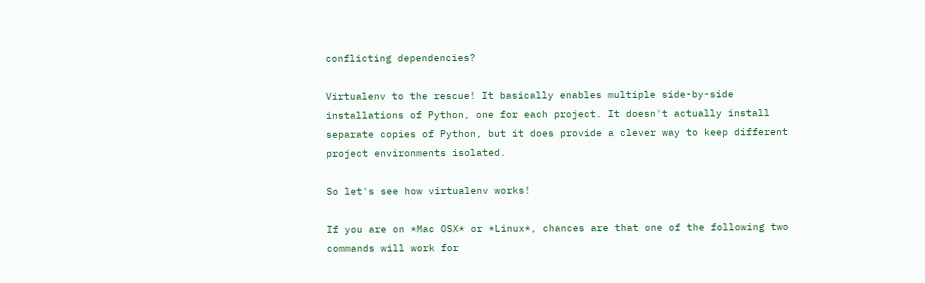conflicting dependencies?

Virtualenv to the rescue! It basically enables multiple side-by-side
installations of Python, one for each project. It doesn't actually install
separate copies of Python, but it does provide a clever way to keep different
project environments isolated.

So let's see how virtualenv works!

If you are on *Mac OSX* or *Linux*, chances are that one of the following two
commands will work for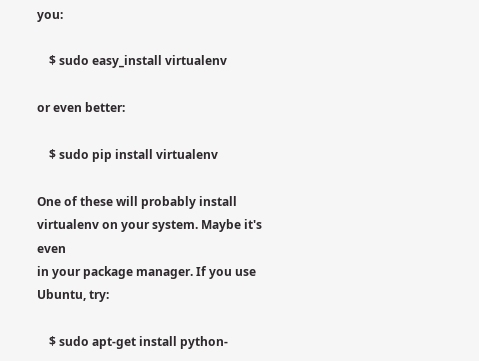you:

    $ sudo easy_install virtualenv

or even better:

    $ sudo pip install virtualenv

One of these will probably install virtualenv on your system. Maybe it's even
in your package manager. If you use Ubuntu, try:

    $ sudo apt-get install python-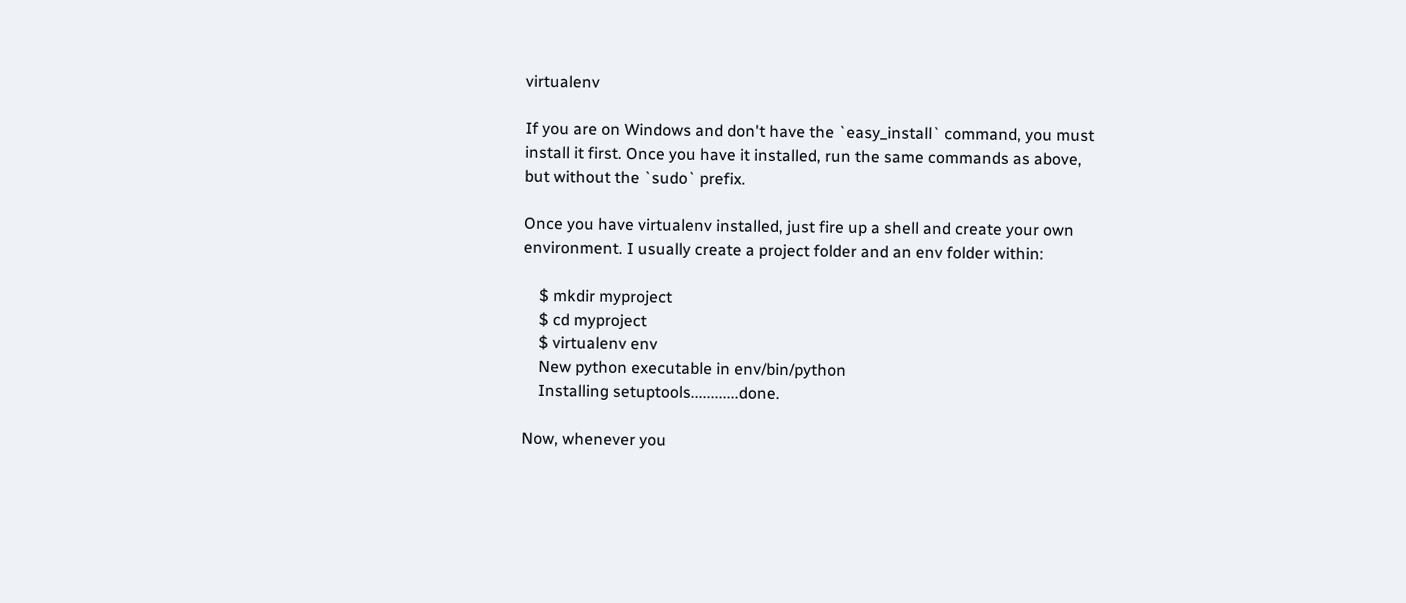virtualenv

If you are on Windows and don't have the `easy_install` command, you must
install it first. Once you have it installed, run the same commands as above,
but without the `sudo` prefix.

Once you have virtualenv installed, just fire up a shell and create your own
environment. I usually create a project folder and an env folder within:

    $ mkdir myproject
    $ cd myproject
    $ virtualenv env
    New python executable in env/bin/python
    Installing setuptools............done.

Now, whenever you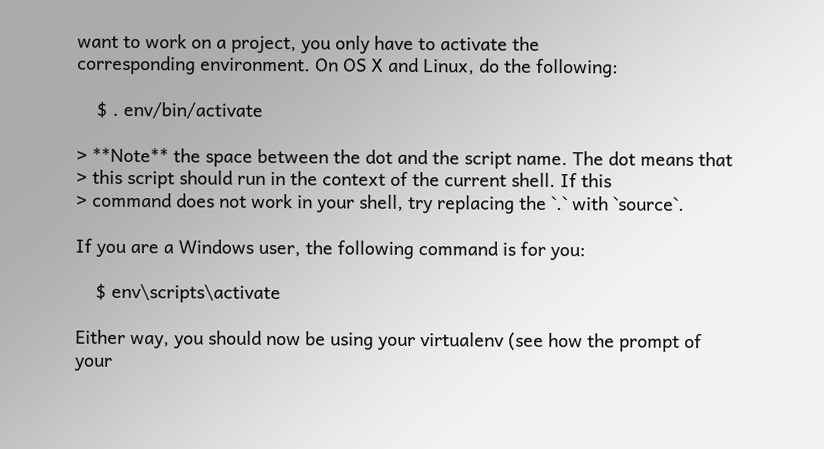want to work on a project, you only have to activate the
corresponding environment. On OS X and Linux, do the following:

    $ . env/bin/activate

> **Note** the space between the dot and the script name. The dot means that
> this script should run in the context of the current shell. If this
> command does not work in your shell, try replacing the `.` with `source`.

If you are a Windows user, the following command is for you:

    $ env\scripts\activate

Either way, you should now be using your virtualenv (see how the prompt of
your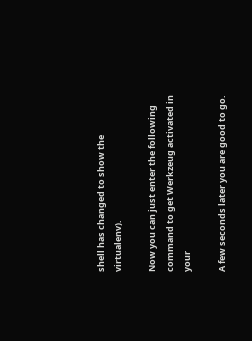shell has changed to show the virtualenv).

Now you can just enter the following command to get Werkzeug activated in your

A few seconds later you are good to go.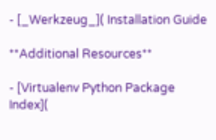- [_Werkzeug_]( Installation Guide

**Additional Resources**

- [Virtualenv Python Package Index](